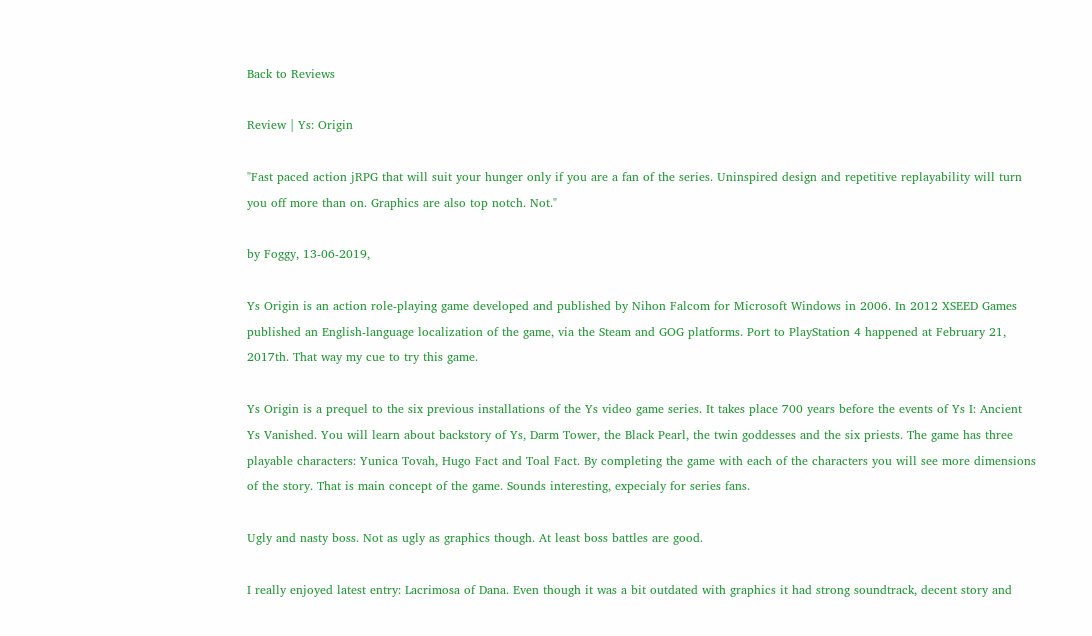Back to Reviews

Review | Ys: Origin

"Fast paced action jRPG that will suit your hunger only if you are a fan of the series. Uninspired design and repetitive replayability will turn you off more than on. Graphics are also top notch. Not."

by Foggy, 13-06-2019,

Ys Origin is an action role-playing game developed and published by Nihon Falcom for Microsoft Windows in 2006. In 2012 XSEED Games published an English-language localization of the game, via the Steam and GOG platforms. Port to PlayStation 4 happened at February 21, 2017th. That way my cue to try this game.

Ys Origin is a prequel to the six previous installations of the Ys video game series. It takes place 700 years before the events of Ys I: Ancient Ys Vanished. You will learn about backstory of Ys, Darm Tower, the Black Pearl, the twin goddesses and the six priests. The game has three playable characters: Yunica Tovah, Hugo Fact and Toal Fact. By completing the game with each of the characters you will see more dimensions of the story. That is main concept of the game. Sounds interesting, expecialy for series fans.

Ugly and nasty boss. Not as ugly as graphics though. At least boss battles are good.

I really enjoyed latest entry: Lacrimosa of Dana. Even though it was a bit outdated with graphics it had strong soundtrack, decent story and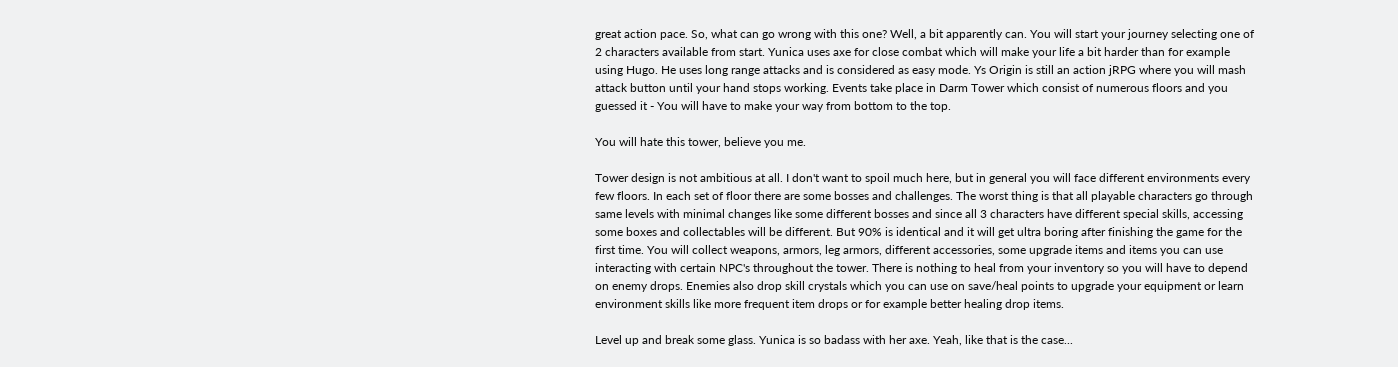great action pace. So, what can go wrong with this one? Well, a bit apparently can. You will start your journey selecting one of 2 characters available from start. Yunica uses axe for close combat which will make your life a bit harder than for example using Hugo. He uses long range attacks and is considered as easy mode. Ys Origin is still an action jRPG where you will mash attack button until your hand stops working. Events take place in Darm Tower which consist of numerous floors and you guessed it - You will have to make your way from bottom to the top.

You will hate this tower, believe you me.

Tower design is not ambitious at all. I don't want to spoil much here, but in general you will face different environments every few floors. In each set of floor there are some bosses and challenges. The worst thing is that all playable characters go through same levels with minimal changes like some different bosses and since all 3 characters have different special skills, accessing some boxes and collectables will be different. But 90% is identical and it will get ultra boring after finishing the game for the first time. You will collect weapons, armors, leg armors, different accessories, some upgrade items and items you can use interacting with certain NPC's throughout the tower. There is nothing to heal from your inventory so you will have to depend on enemy drops. Enemies also drop skill crystals which you can use on save/heal points to upgrade your equipment or learn environment skills like more frequent item drops or for example better healing drop items.

Level up and break some glass. Yunica is so badass with her axe. Yeah, like that is the case...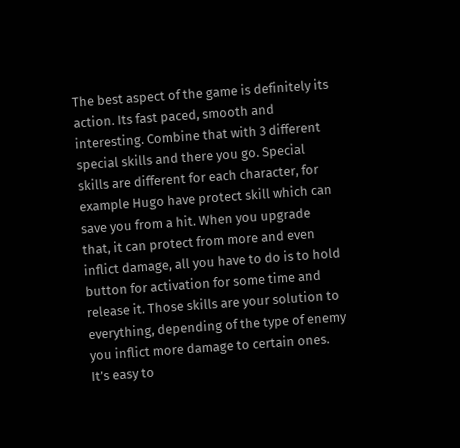The best aspect of the game is definitely its action. Its fast paced, smooth and interesting. Combine that with 3 different special skills and there you go. Special skills are different for each character, for example Hugo have protect skill which can save you from a hit. When you upgrade that, it can protect from more and even inflict damage, all you have to do is to hold button for activation for some time and release it. Those skills are your solution to everything, depending of the type of enemy you inflict more damage to certain ones. It’s easy to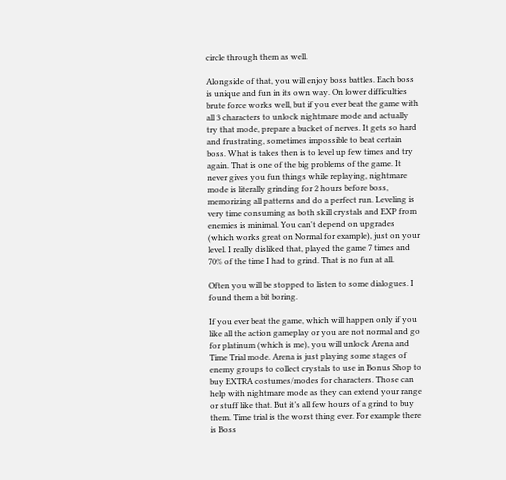circle through them as well.

Alongside of that, you will enjoy boss battles. Each boss is unique and fun in its own way. On lower difficulties brute force works well, but if you ever beat the game with all 3 characters to unlock nightmare mode and actually try that mode, prepare a bucket of nerves. It gets so hard and frustrating, sometimes impossible to beat certain boss. What is takes then is to level up few times and try again. That is one of the big problems of the game. It never gives you fun things while replaying, nightmare mode is literally grinding for 2 hours before boss, memorizing all patterns and do a perfect run. Leveling is very time consuming as both skill crystals and EXP from enemies is minimal. You can't depend on upgrades (which works great on Normal for example), just on your level. I really disliked that, played the game 7 times and 70% of the time I had to grind. That is no fun at all.

Often you will be stopped to listen to some dialogues. I found them a bit boring.

If you ever beat the game, which will happen only if you like all the action gameplay or you are not normal and go for platinum (which is me), you will unlock Arena and Time Trial mode. Arena is just playing some stages of enemy groups to collect crystals to use in Bonus Shop to buy EXTRA costumes/modes for characters. Those can help with nightmare mode as they can extend your range or stuff like that. But it’s all few hours of a grind to buy them. Time trial is the worst thing ever. For example there is Boss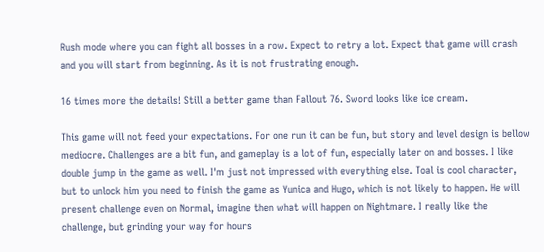Rush mode where you can fight all bosses in a row. Expect to retry a lot. Expect that game will crash and you will start from beginning. As it is not frustrating enough.

16 times more the details! Still a better game than Fallout 76. Sword looks like ice cream.

This game will not feed your expectations. For one run it can be fun, but story and level design is bellow mediocre. Challenges are a bit fun, and gameplay is a lot of fun, especially later on and bosses. I like double jump in the game as well. I'm just not impressed with everything else. Toal is cool character, but to unlock him you need to finish the game as Yunica and Hugo, which is not likely to happen. He will present challenge even on Normal, imagine then what will happen on Nightmare. I really like the challenge, but grinding your way for hours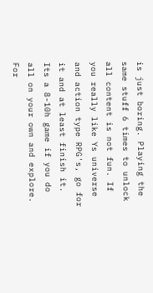is just boring. Playing the same stuff 6 times to unlock all content is not fun. If you really like Ys universe and action type RPG's, go for it and at least finish it. Its a 8-10h game if you do all on your own and explore. For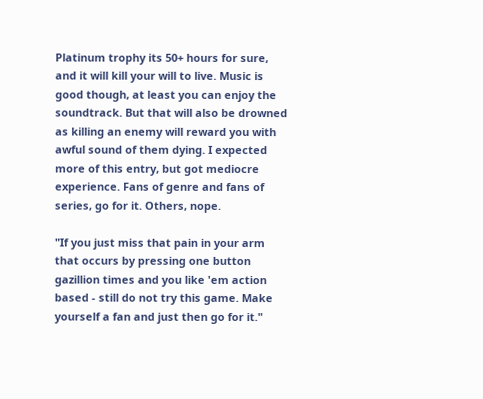Platinum trophy its 50+ hours for sure, and it will kill your will to live. Music is good though, at least you can enjoy the soundtrack. But that will also be drowned as killing an enemy will reward you with awful sound of them dying. I expected more of this entry, but got mediocre experience. Fans of genre and fans of series, go for it. Others, nope.

"If you just miss that pain in your arm that occurs by pressing one button gazillion times and you like 'em action based - still do not try this game. Make yourself a fan and just then go for it."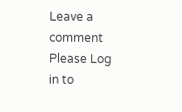Leave a comment
Please Log in to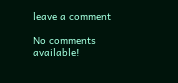leave a comment

No comments available!